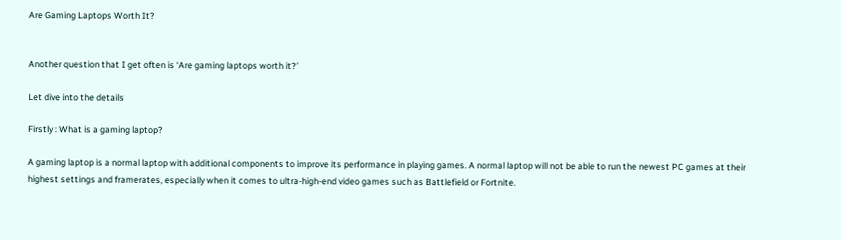Are Gaming Laptops Worth It?


Another question that I get often is ‘Are gaming laptops worth it?’

Let dive into the details

Firstly : What is a gaming laptop?

A gaming laptop is a normal laptop with additional components to improve its performance in playing games. A normal laptop will not be able to run the newest PC games at their highest settings and framerates, especially when it comes to ultra-high-end video games such as Battlefield or Fortnite.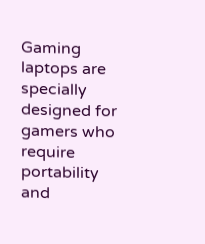Gaming laptops are specially designed for gamers who require portability and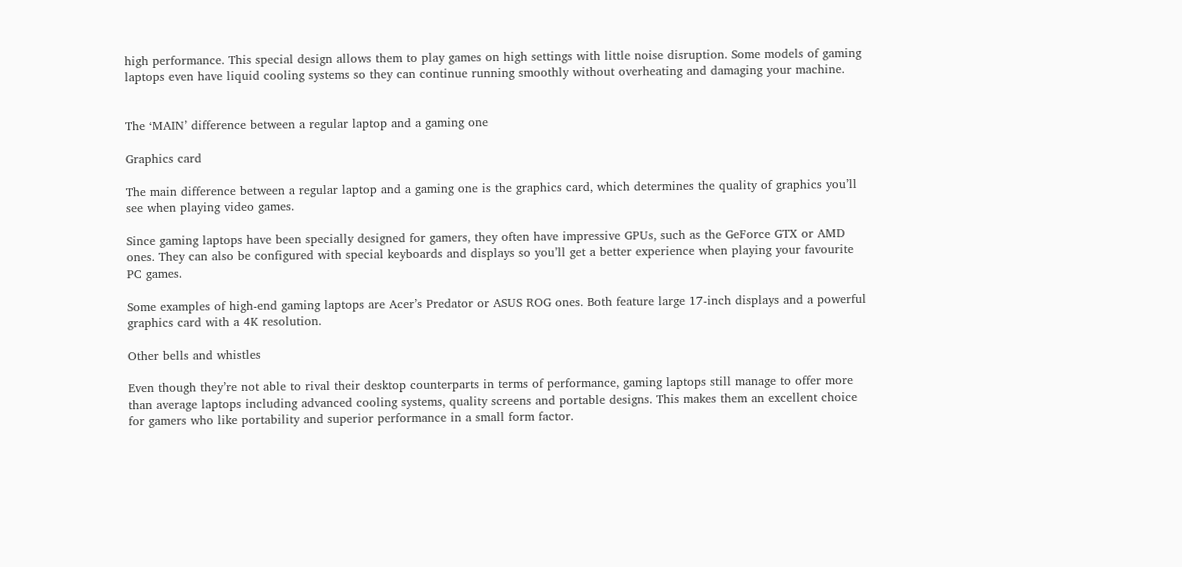high performance. This special design allows them to play games on high settings with little noise disruption. Some models of gaming laptops even have liquid cooling systems so they can continue running smoothly without overheating and damaging your machine.


The ‘MAIN’ difference between a regular laptop and a gaming one

Graphics card

The main difference between a regular laptop and a gaming one is the graphics card, which determines the quality of graphics you’ll see when playing video games.

Since gaming laptops have been specially designed for gamers, they often have impressive GPUs, such as the GeForce GTX or AMD ones. They can also be configured with special keyboards and displays so you’ll get a better experience when playing your favourite PC games.

Some examples of high-end gaming laptops are Acer’s Predator or ASUS ROG ones. Both feature large 17-inch displays and a powerful graphics card with a 4K resolution.

Other bells and whistles

Even though they’re not able to rival their desktop counterparts in terms of performance, gaming laptops still manage to offer more than average laptops including advanced cooling systems, quality screens and portable designs. This makes them an excellent choice for gamers who like portability and superior performance in a small form factor.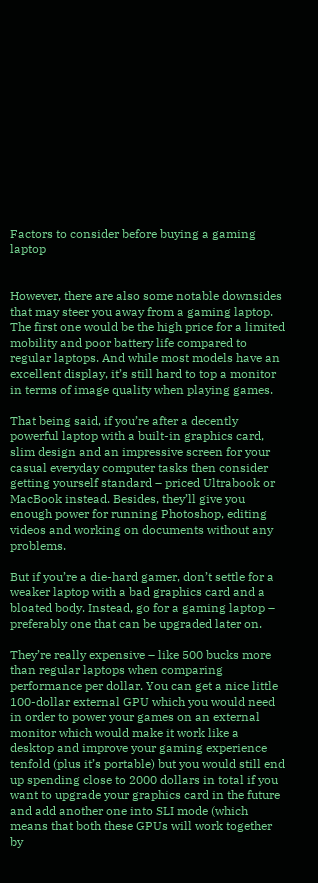Factors to consider before buying a gaming laptop


However, there are also some notable downsides that may steer you away from a gaming laptop. The first one would be the high price for a limited mobility and poor battery life compared to regular laptops. And while most models have an excellent display, it’s still hard to top a monitor in terms of image quality when playing games.

That being said, if you’re after a decently powerful laptop with a built-in graphics card, slim design and an impressive screen for your casual everyday computer tasks then consider getting yourself standard – priced Ultrabook or MacBook instead. Besides, they’ll give you enough power for running Photoshop, editing videos and working on documents without any problems.

But if you’re a die-hard gamer, don’t settle for a weaker laptop with a bad graphics card and a bloated body. Instead, go for a gaming laptop – preferably one that can be upgraded later on.

They’re really expensive – like 500 bucks more than regular laptops when comparing performance per dollar. You can get a nice little 100-dollar external GPU which you would need in order to power your games on an external monitor which would make it work like a desktop and improve your gaming experience tenfold (plus it’s portable) but you would still end up spending close to 2000 dollars in total if you want to upgrade your graphics card in the future and add another one into SLI mode (which means that both these GPUs will work together by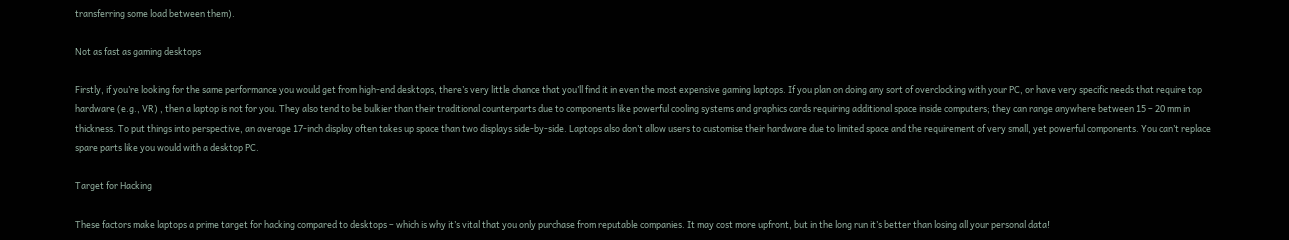transferring some load between them).

Not as fast as gaming desktops

Firstly, if you’re looking for the same performance you would get from high-end desktops, there’s very little chance that you’ll find it in even the most expensive gaming laptops. If you plan on doing any sort of overclocking with your PC, or have very specific needs that require top hardware (e.g., VR) , then a laptop is not for you. They also tend to be bulkier than their traditional counterparts due to components like powerful cooling systems and graphics cards requiring additional space inside computers; they can range anywhere between 15 – 20 mm in thickness. To put things into perspective, an average 17-inch display often takes up space than two displays side-by-side. Laptops also don’t allow users to customise their hardware due to limited space and the requirement of very small, yet powerful components. You can’t replace spare parts like you would with a desktop PC.

Target for Hacking

These factors make laptops a prime target for hacking compared to desktops – which is why it’s vital that you only purchase from reputable companies. It may cost more upfront, but in the long run it’s better than losing all your personal data!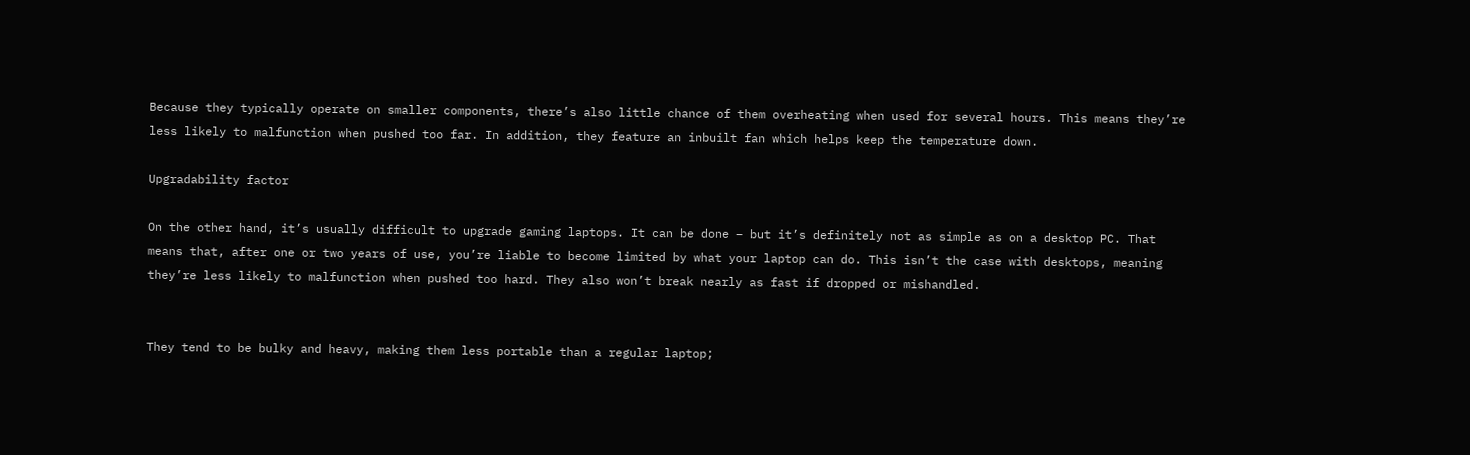Because they typically operate on smaller components, there’s also little chance of them overheating when used for several hours. This means they’re less likely to malfunction when pushed too far. In addition, they feature an inbuilt fan which helps keep the temperature down.

Upgradability factor

On the other hand, it’s usually difficult to upgrade gaming laptops. It can be done – but it’s definitely not as simple as on a desktop PC. That means that, after one or two years of use, you’re liable to become limited by what your laptop can do. This isn’t the case with desktops, meaning they’re less likely to malfunction when pushed too hard. They also won’t break nearly as fast if dropped or mishandled.


They tend to be bulky and heavy, making them less portable than a regular laptop;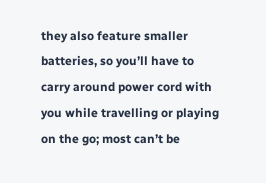they also feature smaller batteries, so you’ll have to carry around power cord with you while travelling or playing on the go; most can’t be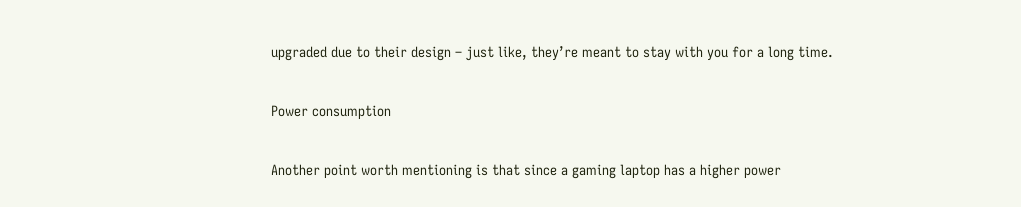upgraded due to their design – just like, they’re meant to stay with you for a long time.

Power consumption

Another point worth mentioning is that since a gaming laptop has a higher power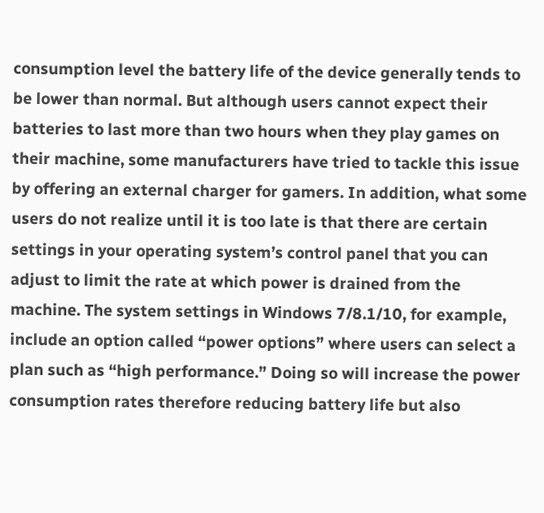consumption level the battery life of the device generally tends to be lower than normal. But although users cannot expect their batteries to last more than two hours when they play games on their machine, some manufacturers have tried to tackle this issue by offering an external charger for gamers. In addition, what some users do not realize until it is too late is that there are certain settings in your operating system’s control panel that you can adjust to limit the rate at which power is drained from the machine. The system settings in Windows 7/8.1/10, for example, include an option called “power options” where users can select a plan such as “high performance.” Doing so will increase the power consumption rates therefore reducing battery life but also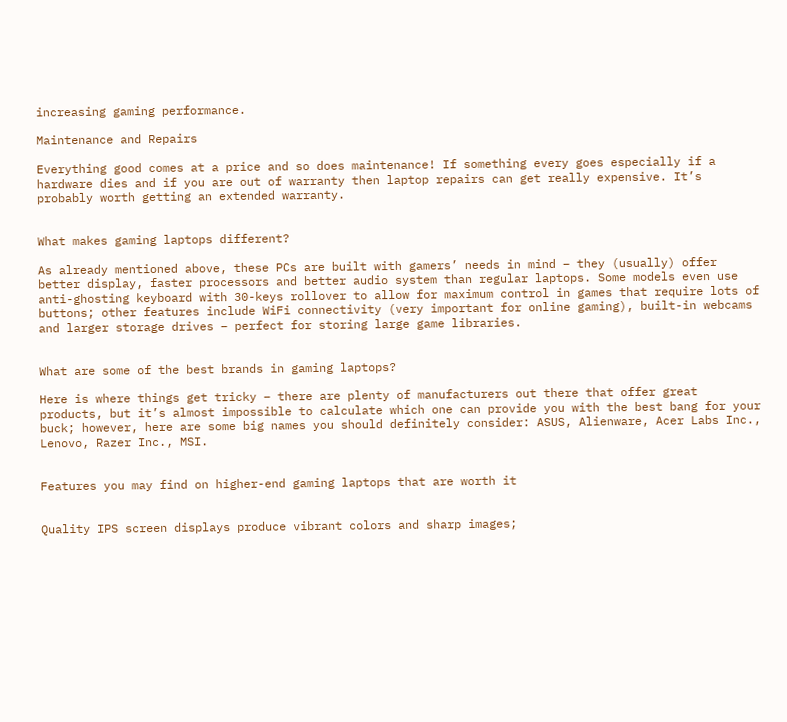increasing gaming performance.

Maintenance and Repairs

Everything good comes at a price and so does maintenance! If something every goes especially if a hardware dies and if you are out of warranty then laptop repairs can get really expensive. It’s probably worth getting an extended warranty.


What makes gaming laptops different?

As already mentioned above, these PCs are built with gamers’ needs in mind – they (usually) offer better display, faster processors and better audio system than regular laptops. Some models even use anti-ghosting keyboard with 30-keys rollover to allow for maximum control in games that require lots of buttons; other features include WiFi connectivity (very important for online gaming), built-in webcams and larger storage drives – perfect for storing large game libraries.


What are some of the best brands in gaming laptops?

Here is where things get tricky – there are plenty of manufacturers out there that offer great products, but it’s almost impossible to calculate which one can provide you with the best bang for your buck; however, here are some big names you should definitely consider: ASUS, Alienware, Acer Labs Inc., Lenovo, Razer Inc., MSI.


Features you may find on higher-end gaming laptops that are worth it


Quality IPS screen displays produce vibrant colors and sharp images;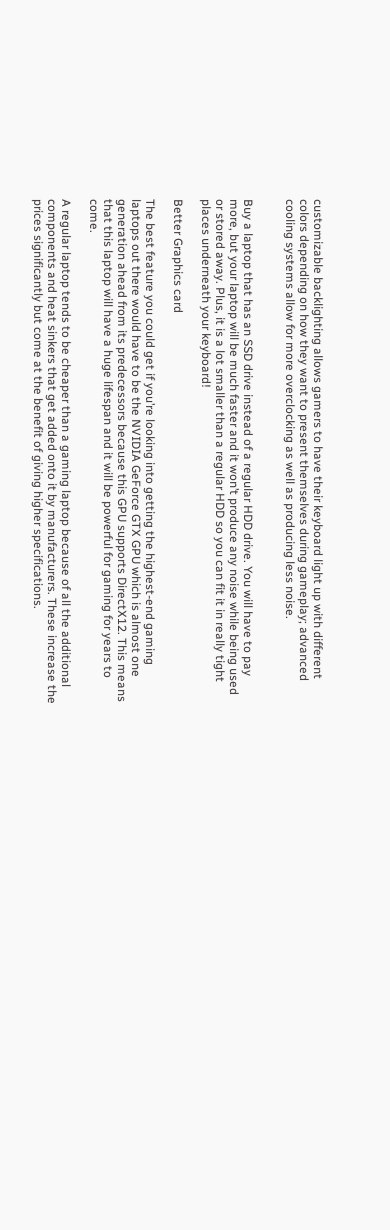customizable backlighting allows gamers to have their keyboard light up with different colors depending on how they want to present themselves during gameplay; advanced cooling systems allow for more overclocking as well as producing less noise.


Buy a laptop that has an SSD drive instead of a regular HDD drive. You will have to pay more, but your laptop will be much faster and it won’t produce any noise while being used or stored away. Plus, it is a lot smaller than a regular HDD so you can fit it in really tight places underneath your keyboard!

Better Graphics card

The best feature you could get if you’re looking into getting the highest-end gaming laptops out there would have to be the NVIDIA GeForce GTX GPU which is almost one generation ahead from its predecessors because this GPU supports DirectX12. This means that this laptop will have a huge lifespan and it will be powerful for gaming for years to come.

A regular laptop tends to be cheaper than a gaming laptop because of all the additional components and heat sinkers that get added onto it by manufacturers. These increase the prices significantly but come at the benefit of giving higher specifications.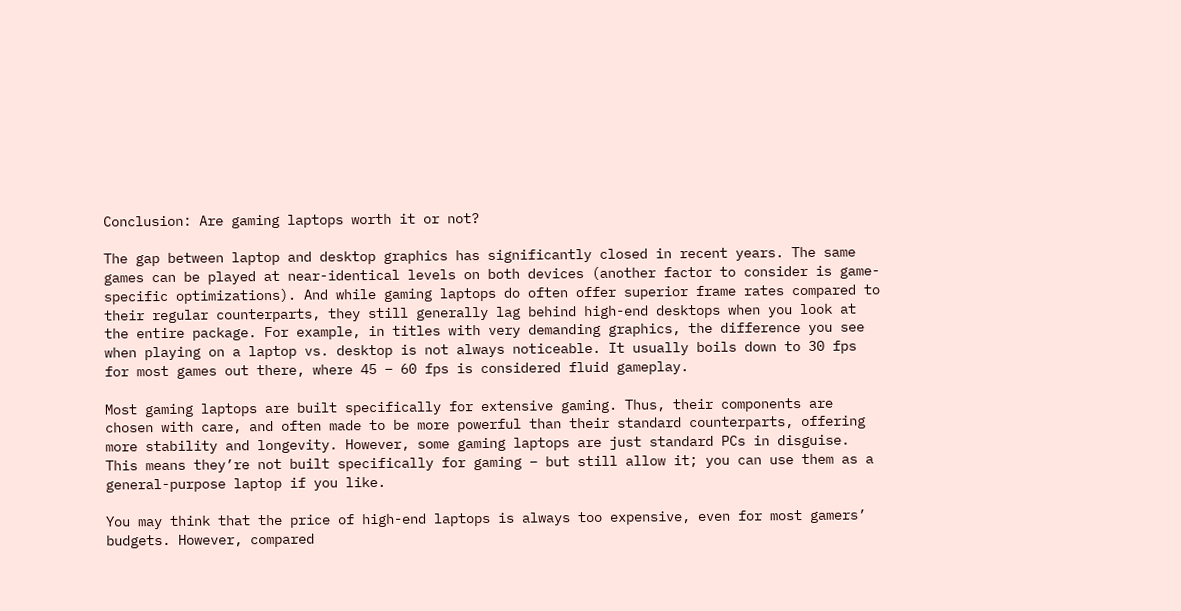Conclusion: Are gaming laptops worth it or not?

The gap between laptop and desktop graphics has significantly closed in recent years. The same games can be played at near-identical levels on both devices (another factor to consider is game-specific optimizations). And while gaming laptops do often offer superior frame rates compared to their regular counterparts, they still generally lag behind high-end desktops when you look at the entire package. For example, in titles with very demanding graphics, the difference you see when playing on a laptop vs. desktop is not always noticeable. It usually boils down to 30 fps for most games out there, where 45 – 60 fps is considered fluid gameplay.

Most gaming laptops are built specifically for extensive gaming. Thus, their components are chosen with care, and often made to be more powerful than their standard counterparts, offering more stability and longevity. However, some gaming laptops are just standard PCs in disguise. This means they’re not built specifically for gaming – but still allow it; you can use them as a general-purpose laptop if you like.

You may think that the price of high-end laptops is always too expensive, even for most gamers’ budgets. However, compared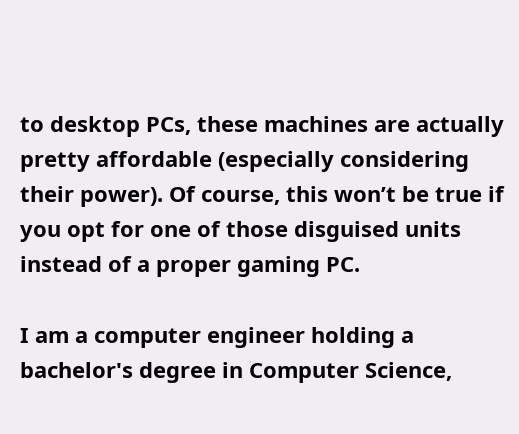to desktop PCs, these machines are actually pretty affordable (especially considering their power). Of course, this won’t be true if you opt for one of those disguised units instead of a proper gaming PC.

I am a computer engineer holding a bachelor's degree in Computer Science,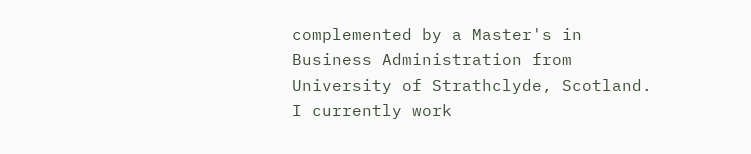complemented by a Master's in Business Administration from University of Strathclyde, Scotland. I currently work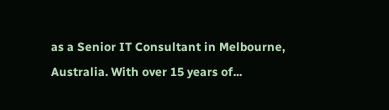as a Senior IT Consultant in Melbourne, Australia. With over 15 years of...